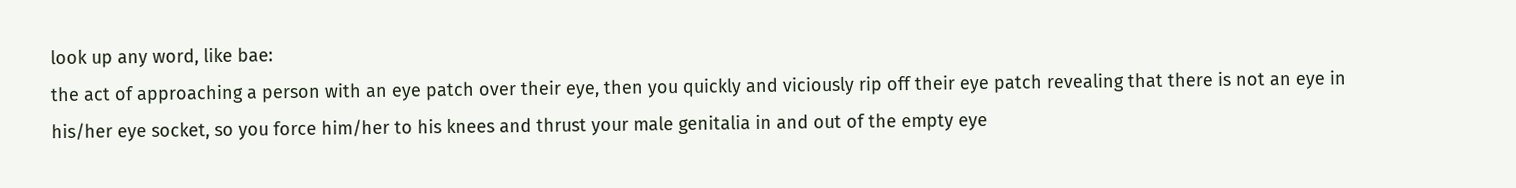look up any word, like bae:
the act of approaching a person with an eye patch over their eye, then you quickly and viciously rip off their eye patch revealing that there is not an eye in his/her eye socket, so you force him/her to his knees and thrust your male genitalia in and out of the empty eye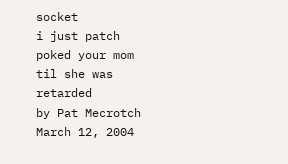socket
i just patch poked your mom til she was retarded
by Pat Mecrotch March 12, 2004